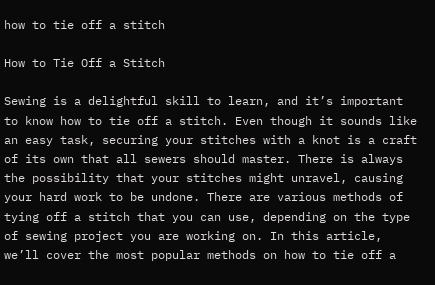how to tie off a stitch

How to Tie Off a Stitch

Sewing is a delightful skill to learn, and it’s important to know how to tie off a stitch. Even though it sounds like an easy task, securing your stitches with a knot is a craft of its own that all sewers should master. There is always the possibility that your stitches might unravel, causing your hard work to be undone. There are various methods of tying off a stitch that you can use, depending on the type of sewing project you are working on. In this article, we’ll cover the most popular methods on how to tie off a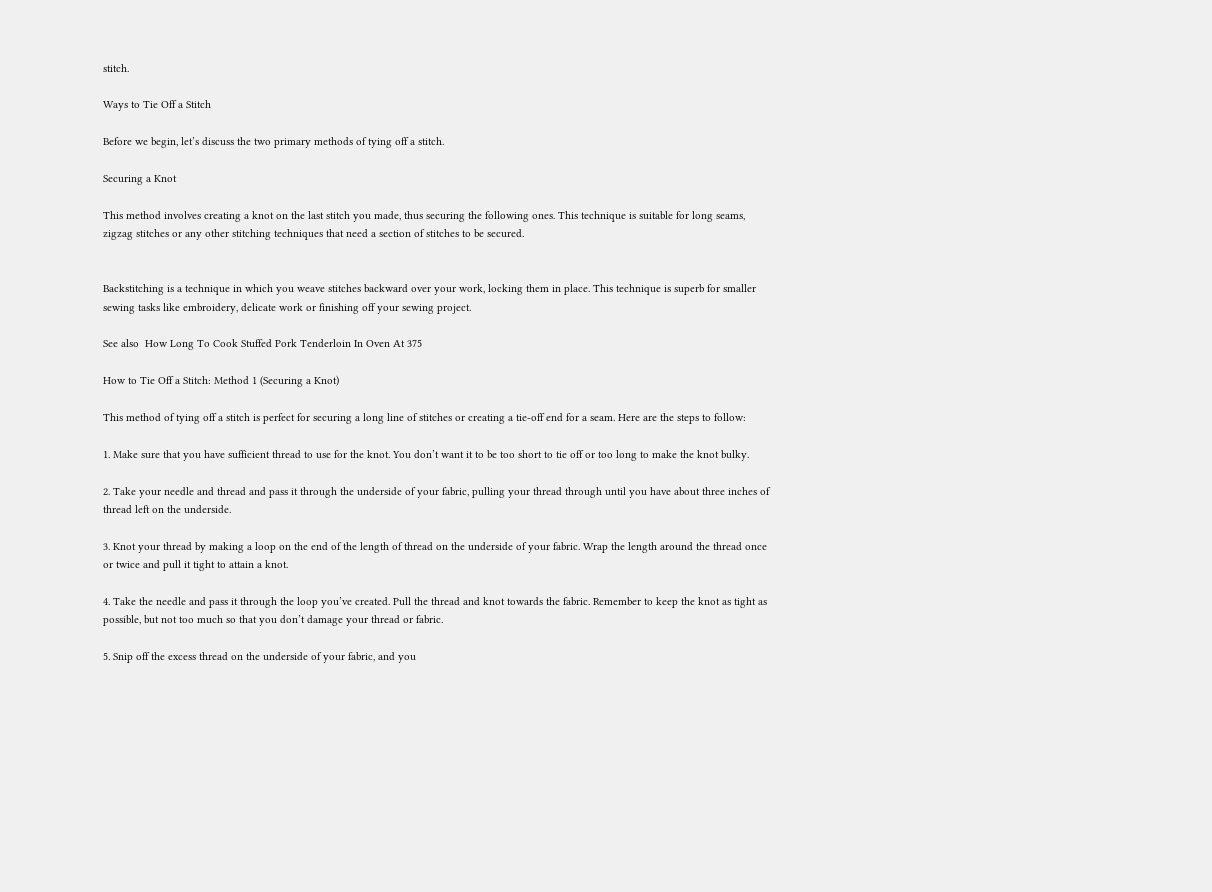stitch.

Ways to Tie Off a Stitch

Before we begin, let’s discuss the two primary methods of tying off a stitch.

Securing a Knot

This method involves creating a knot on the last stitch you made, thus securing the following ones. This technique is suitable for long seams, zigzag stitches or any other stitching techniques that need a section of stitches to be secured.


Backstitching is a technique in which you weave stitches backward over your work, locking them in place. This technique is superb for smaller sewing tasks like embroidery, delicate work or finishing off your sewing project.

See also  How Long To Cook Stuffed Pork Tenderloin In Oven At 375

How to Tie Off a Stitch: Method 1 (Securing a Knot)

This method of tying off a stitch is perfect for securing a long line of stitches or creating a tie-off end for a seam. Here are the steps to follow:

1. Make sure that you have sufficient thread to use for the knot. You don’t want it to be too short to tie off or too long to make the knot bulky.

2. Take your needle and thread and pass it through the underside of your fabric, pulling your thread through until you have about three inches of thread left on the underside.

3. Knot your thread by making a loop on the end of the length of thread on the underside of your fabric. Wrap the length around the thread once or twice and pull it tight to attain a knot.

4. Take the needle and pass it through the loop you’ve created. Pull the thread and knot towards the fabric. Remember to keep the knot as tight as possible, but not too much so that you don’t damage your thread or fabric.

5. Snip off the excess thread on the underside of your fabric, and you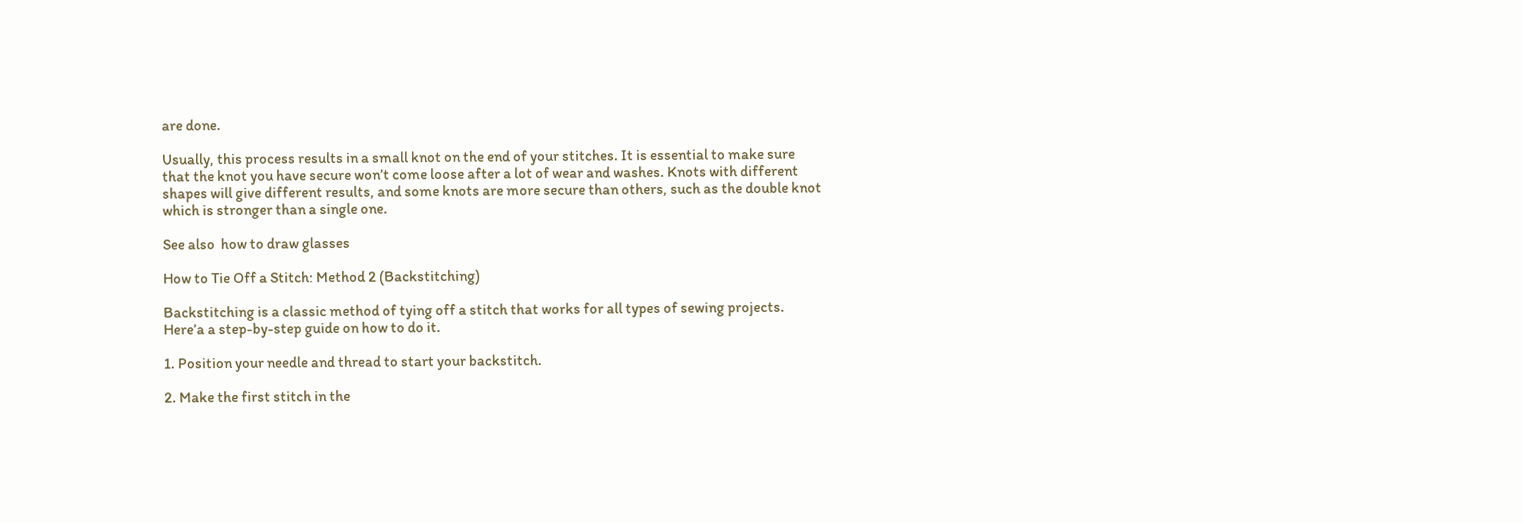are done.

Usually, this process results in a small knot on the end of your stitches. It is essential to make sure that the knot you have secure won’t come loose after a lot of wear and washes. Knots with different shapes will give different results, and some knots are more secure than others, such as the double knot which is stronger than a single one.

See also  how to draw glasses

How to Tie Off a Stitch: Method 2 (Backstitching)

Backstitching is a classic method of tying off a stitch that works for all types of sewing projects. Here’a a step-by-step guide on how to do it.

1. Position your needle and thread to start your backstitch.

2. Make the first stitch in the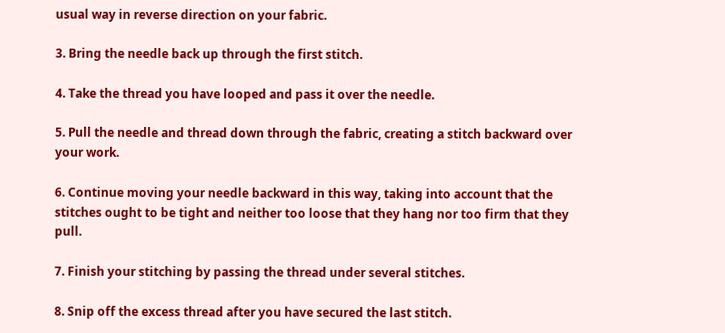usual way in reverse direction on your fabric.

3. Bring the needle back up through the first stitch.

4. Take the thread you have looped and pass it over the needle.

5. Pull the needle and thread down through the fabric, creating a stitch backward over your work.

6. Continue moving your needle backward in this way, taking into account that the stitches ought to be tight and neither too loose that they hang nor too firm that they pull.

7. Finish your stitching by passing the thread under several stitches.

8. Snip off the excess thread after you have secured the last stitch.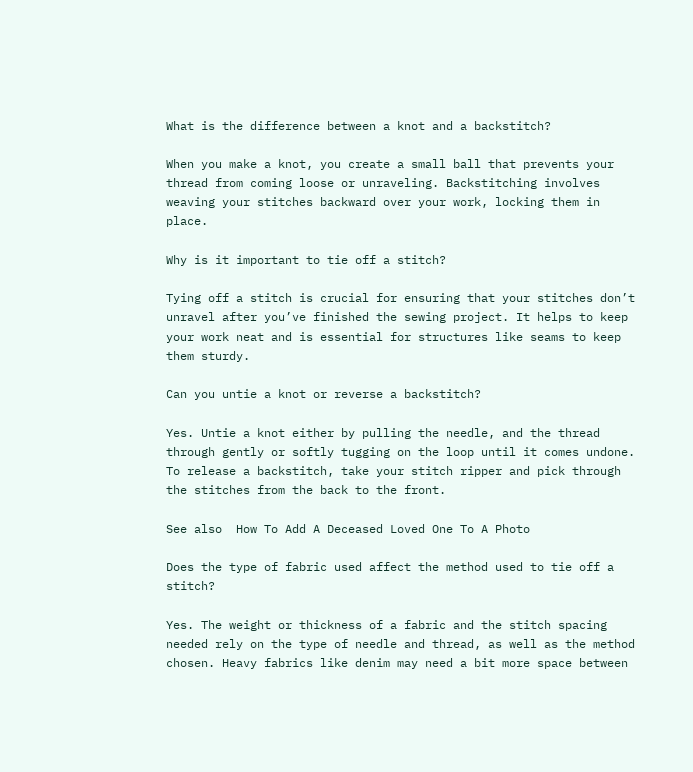What is the difference between a knot and a backstitch?

When you make a knot, you create a small ball that prevents your thread from coming loose or unraveling. Backstitching involves weaving your stitches backward over your work, locking them in place.

Why is it important to tie off a stitch?

Tying off a stitch is crucial for ensuring that your stitches don’t unravel after you’ve finished the sewing project. It helps to keep your work neat and is essential for structures like seams to keep them sturdy.

Can you untie a knot or reverse a backstitch?

Yes. Untie a knot either by pulling the needle, and the thread through gently or softly tugging on the loop until it comes undone. To release a backstitch, take your stitch ripper and pick through the stitches from the back to the front.

See also  How To Add A Deceased Loved One To A Photo

Does the type of fabric used affect the method used to tie off a stitch?

Yes. The weight or thickness of a fabric and the stitch spacing needed rely on the type of needle and thread, as well as the method chosen. Heavy fabrics like denim may need a bit more space between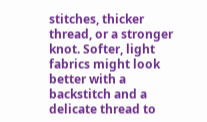stitches, thicker thread, or a stronger knot. Softer, light fabrics might look better with a backstitch and a delicate thread to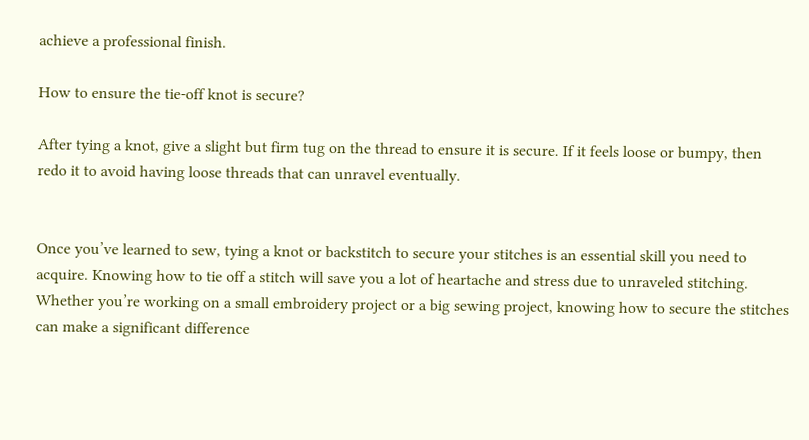achieve a professional finish.

How to ensure the tie-off knot is secure?

After tying a knot, give a slight but firm tug on the thread to ensure it is secure. If it feels loose or bumpy, then redo it to avoid having loose threads that can unravel eventually.


Once you’ve learned to sew, tying a knot or backstitch to secure your stitches is an essential skill you need to acquire. Knowing how to tie off a stitch will save you a lot of heartache and stress due to unraveled stitching. Whether you’re working on a small embroidery project or a big sewing project, knowing how to secure the stitches can make a significant difference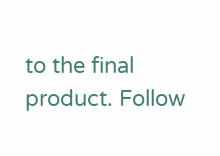to the final product. Follow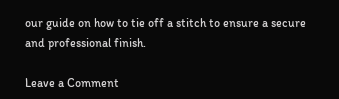our guide on how to tie off a stitch to ensure a secure and professional finish.

Leave a Comment